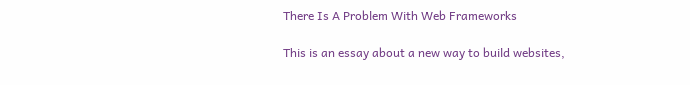There Is A Problem With Web Frameworks

This is an essay about a new way to build websites,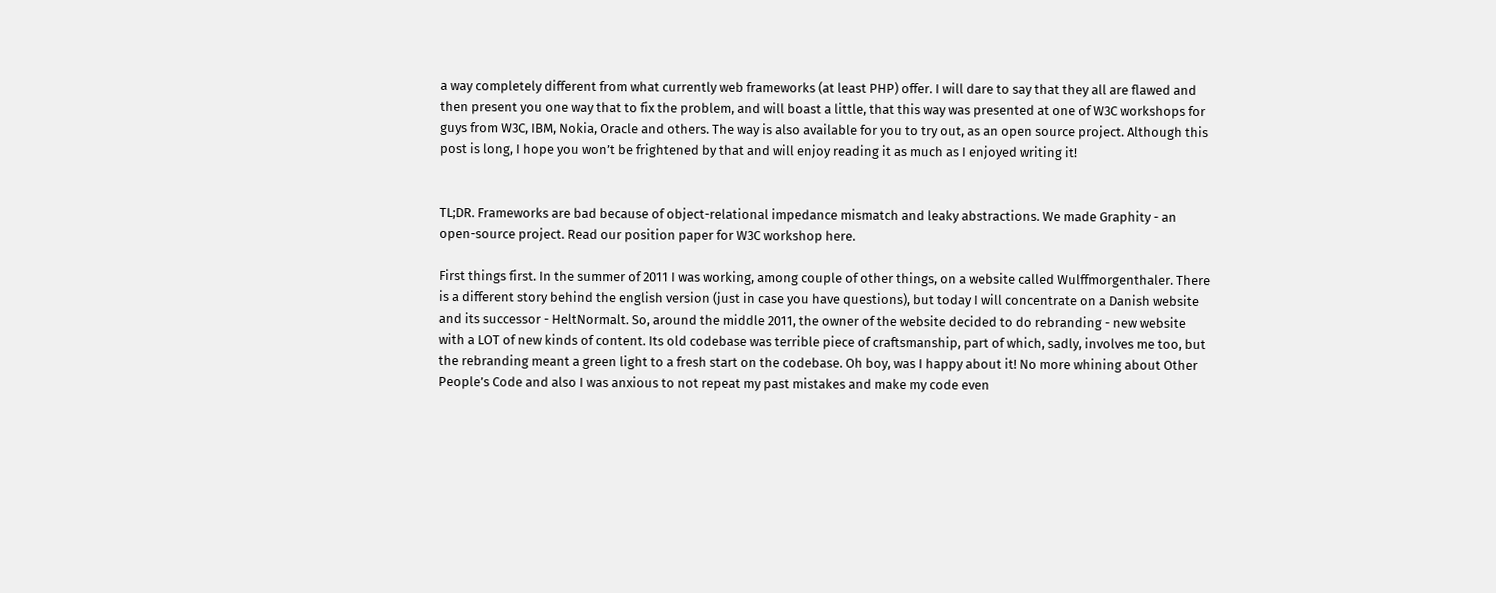a way completely different from what currently web frameworks (at least PHP) offer. I will dare to say that they all are flawed and then present you one way that to fix the problem, and will boast a little, that this way was presented at one of W3C workshops for guys from W3C, IBM, Nokia, Oracle and others. The way is also available for you to try out, as an open source project. Although this post is long, I hope you won’t be frightened by that and will enjoy reading it as much as I enjoyed writing it!


TL;DR. Frameworks are bad because of object-relational impedance mismatch and leaky abstractions. We made Graphity - an open-source project. Read our position paper for W3C workshop here.

First things first. In the summer of 2011 I was working, among couple of other things, on a website called Wulffmorgenthaler. There is a different story behind the english version (just in case you have questions), but today I will concentrate on a Danish website and its successor - HeltNormalt. So, around the middle 2011, the owner of the website decided to do rebranding - new website with a LOT of new kinds of content. Its old codebase was terrible piece of craftsmanship, part of which, sadly, involves me too, but the rebranding meant a green light to a fresh start on the codebase. Oh boy, was I happy about it! No more whining about Other People’s Code and also I was anxious to not repeat my past mistakes and make my code even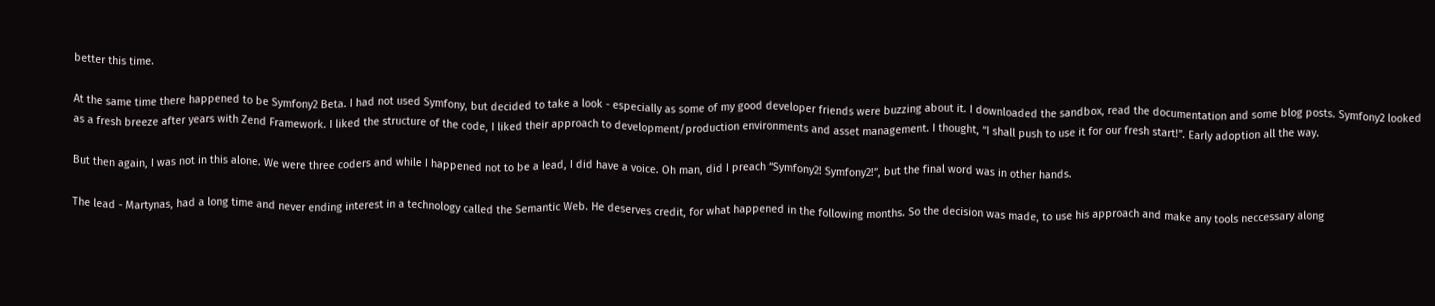better this time.

At the same time there happened to be Symfony2 Beta. I had not used Symfony, but decided to take a look - especially as some of my good developer friends were buzzing about it. I downloaded the sandbox, read the documentation and some blog posts. Symfony2 looked as a fresh breeze after years with Zend Framework. I liked the structure of the code, I liked their approach to development/production environments and asset management. I thought, “I shall push to use it for our fresh start!”. Early adoption all the way.

But then again, I was not in this alone. We were three coders and while I happened not to be a lead, I did have a voice. Oh man, did I preach “Symfony2! Symfony2!”, but the final word was in other hands.

The lead - Martynas, had a long time and never ending interest in a technology called the Semantic Web. He deserves credit, for what happened in the following months. So the decision was made, to use his approach and make any tools neccessary along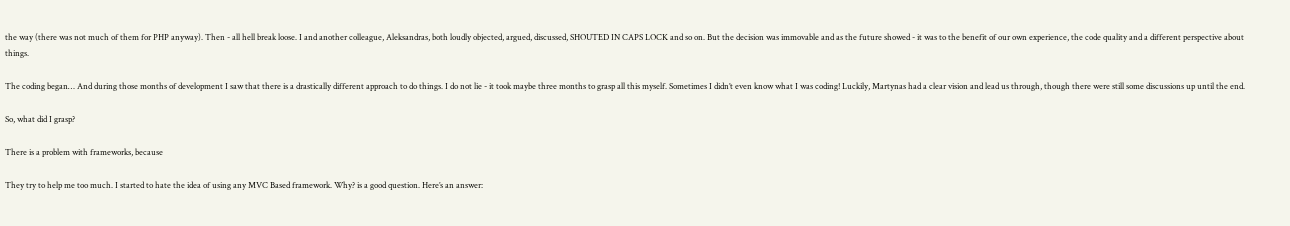the way (there was not much of them for PHP anyway). Then - all hell break loose. I and another colleague, Aleksandras, both loudly objected, argued, discussed, SHOUTED IN CAPS LOCK and so on. But the decision was immovable and as the future showed - it was to the benefit of our own experience, the code quality and a different perspective about things.

The coding began… And during those months of development I saw that there is a drastically different approach to do things. I do not lie - it took maybe three months to grasp all this myself. Sometimes I didn’t even know what I was coding! Luckily, Martynas had a clear vision and lead us through, though there were still some discussions up until the end.

So, what did I grasp?

There is a problem with frameworks, because

They try to help me too much. I started to hate the idea of using any MVC Based framework. Why? is a good question. Here’s an answer: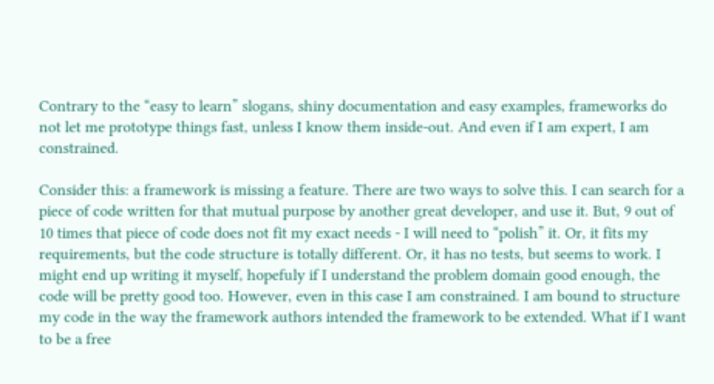Contrary to the “easy to learn” slogans, shiny documentation and easy examples, frameworks do not let me prototype things fast, unless I know them inside-out. And even if I am expert, I am constrained.

Consider this: a framework is missing a feature. There are two ways to solve this. I can search for a piece of code written for that mutual purpose by another great developer, and use it. But, 9 out of 10 times that piece of code does not fit my exact needs - I will need to “polish” it. Or, it fits my requirements, but the code structure is totally different. Or, it has no tests, but seems to work. I might end up writing it myself, hopefuly if I understand the problem domain good enough, the code will be pretty good too. However, even in this case I am constrained. I am bound to structure my code in the way the framework authors intended the framework to be extended. What if I want to be a free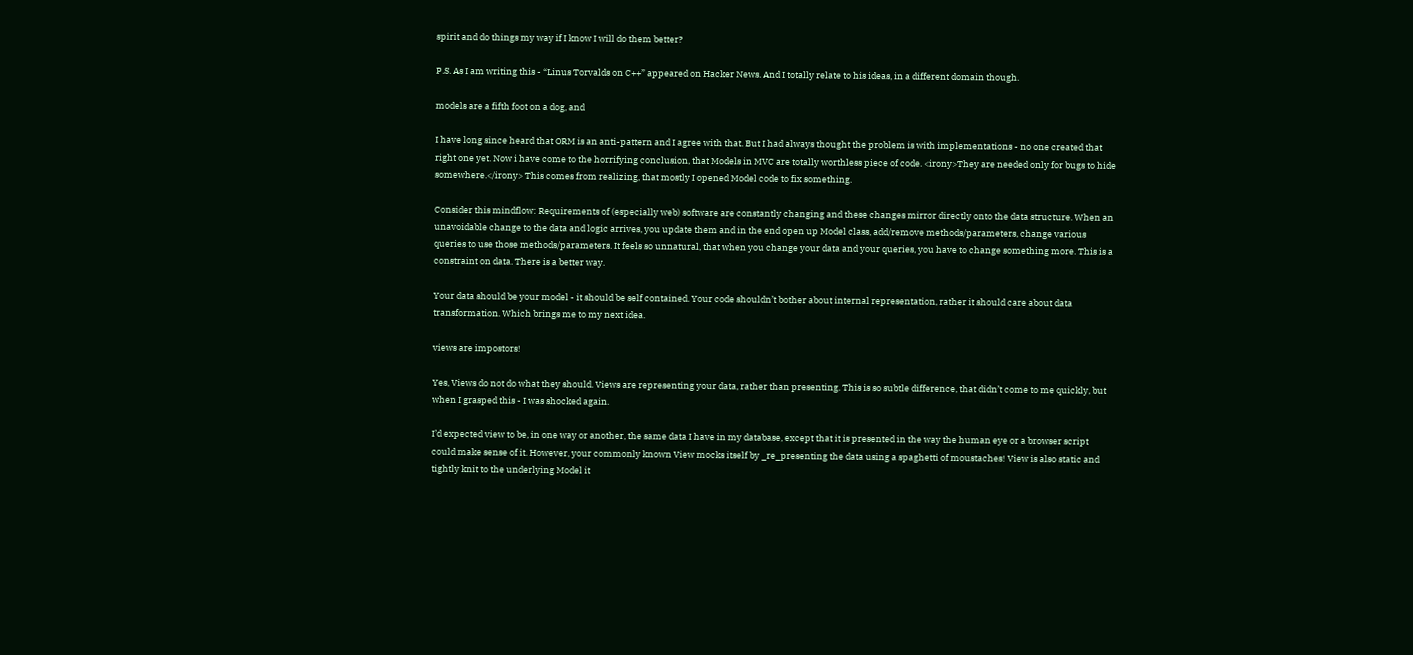spirit and do things my way if I know I will do them better?

P.S. As I am writing this - “Linus Torvalds on C++” appeared on Hacker News. And I totally relate to his ideas, in a different domain though.

models are a fifth foot on a dog, and

I have long since heard that ORM is an anti-pattern and I agree with that. But I had always thought the problem is with implementations - no one created that right one yet. Now i have come to the horrifying conclusion, that Models in MVC are totally worthless piece of code. <irony>They are needed only for bugs to hide somewhere.</irony> This comes from realizing, that mostly I opened Model code to fix something.

Consider this mindflow: Requirements of (especially web) software are constantly changing and these changes mirror directly onto the data structure. When an unavoidable change to the data and logic arrives, you update them and in the end open up Model class, add/remove methods/parameters, change various queries to use those methods/parameters. It feels so unnatural, that when you change your data and your queries, you have to change something more. This is a constraint on data. There is a better way.

Your data should be your model - it should be self contained. Your code shouldn’t bother about internal representation, rather it should care about data transformation. Which brings me to my next idea.

views are impostors!

Yes, Views do not do what they should. Views are representing your data, rather than presenting. This is so subtle difference, that didn’t come to me quickly, but when I grasped this - I was shocked again.

I’d expected view to be, in one way or another, the same data I have in my database, except that it is presented in the way the human eye or a browser script could make sense of it. However, your commonly known View mocks itself by _re_presenting the data using a spaghetti of moustaches! View is also static and tightly knit to the underlying Model it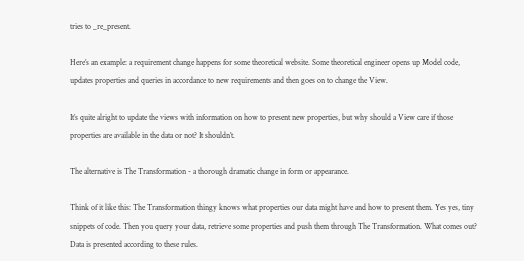tries to _re_present.

Here’s an example: a requirement change happens for some theoretical website. Some theoretical engineer opens up Model code, updates properties and queries in accordance to new requirements and then goes on to change the View.

It’s quite alright to update the views with information on how to present new properties, but why should a View care if those properties are available in the data or not? It shouldn’t.

The alternative is The Transformation - a thorough dramatic change in form or appearance.

Think of it like this: The Transformation thingy knows what properties our data might have and how to present them. Yes yes, tiny snippets of code. Then you query your data, retrieve some properties and push them through The Transformation. What comes out? Data is presented according to these rules.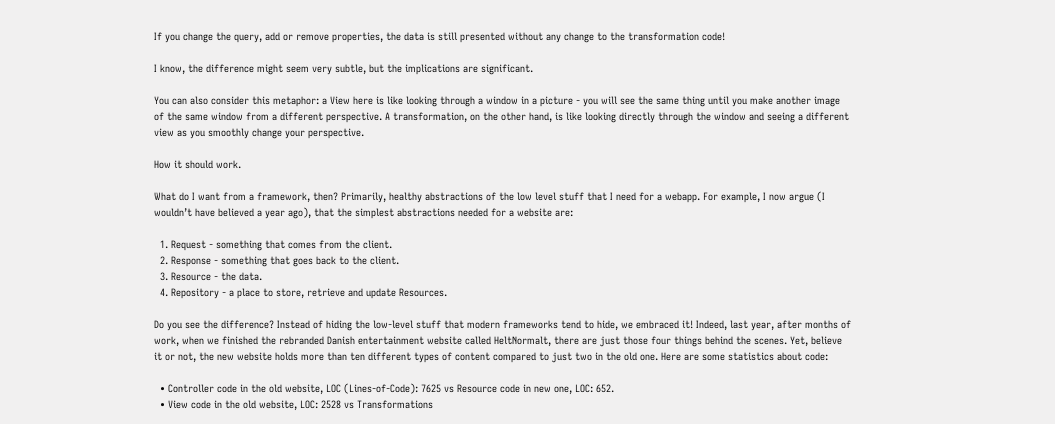If you change the query, add or remove properties, the data is still presented without any change to the transformation code!

I know, the difference might seem very subtle, but the implications are significant.

You can also consider this metaphor: a View here is like looking through a window in a picture - you will see the same thing until you make another image of the same window from a different perspective. A transformation, on the other hand, is like looking directly through the window and seeing a different view as you smoothly change your perspective.

How it should work.

What do I want from a framework, then? Primarily, healthy abstractions of the low level stuff that I need for a webapp. For example, I now argue (I wouldn’t have believed a year ago), that the simplest abstractions needed for a website are:

  1. Request - something that comes from the client.
  2. Response - something that goes back to the client.
  3. Resource - the data.
  4. Repository - a place to store, retrieve and update Resources.

Do you see the difference? Instead of hiding the low-level stuff that modern frameworks tend to hide, we embraced it! Indeed, last year, after months of work, when we finished the rebranded Danish entertainment website called HeltNormalt, there are just those four things behind the scenes. Yet, believe it or not, the new website holds more than ten different types of content compared to just two in the old one. Here are some statistics about code:

  • Controller code in the old website, LOC (Lines-of-Code): 7625 vs Resource code in new one, LOC: 652.
  • View code in the old website, LOC: 2528 vs Transformations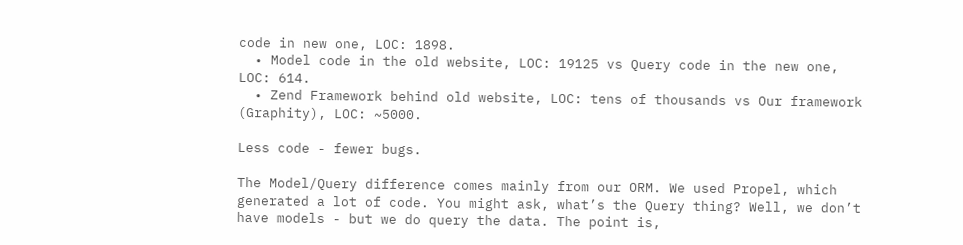code in new one, LOC: 1898.
  • Model code in the old website, LOC: 19125 vs Query code in the new one, LOC: 614.
  • Zend Framework behind old website, LOC: tens of thousands vs Our framework (Graphity), LOC: ~5000.

Less code - fewer bugs.

The Model/Query difference comes mainly from our ORM. We used Propel, which generated a lot of code. You might ask, what’s the Query thing? Well, we don’t have models - but we do query the data. The point is,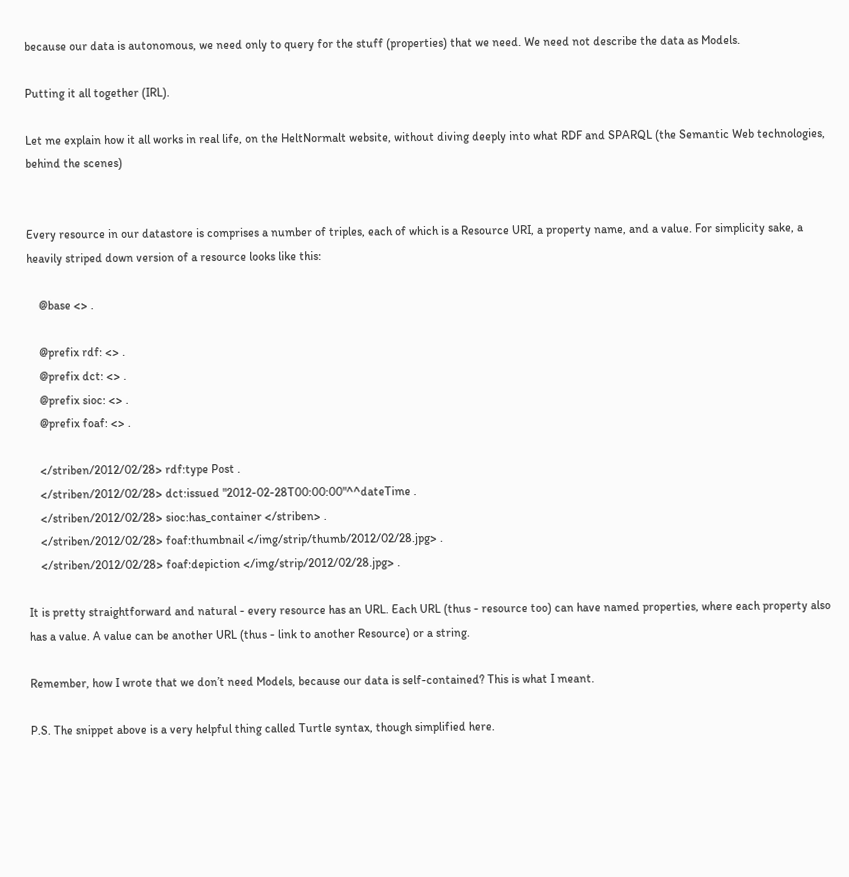because our data is autonomous, we need only to query for the stuff (properties) that we need. We need not describe the data as Models.

Putting it all together (IRL).

Let me explain how it all works in real life, on the HeltNormalt website, without diving deeply into what RDF and SPARQL (the Semantic Web technologies, behind the scenes)


Every resource in our datastore is comprises a number of triples, each of which is a Resource URI, a property name, and a value. For simplicity sake, a heavily striped down version of a resource looks like this:

    @base <> .

    @prefix rdf: <> .
    @prefix dct: <> .
    @prefix sioc: <> .
    @prefix foaf: <> .

    </striben/2012/02/28> rdf:type Post .
    </striben/2012/02/28> dct:issued "2012-02-28T00:00:00"^^dateTime .
    </striben/2012/02/28> sioc:has_container </striben> .
    </striben/2012/02/28> foaf:thumbnail </img/strip/thumb/2012/02/28.jpg> .
    </striben/2012/02/28> foaf:depiction </img/strip/2012/02/28.jpg> .

It is pretty straightforward and natural - every resource has an URL. Each URL (thus - resource too) can have named properties, where each property also has a value. A value can be another URL (thus - link to another Resource) or a string.

Remember, how I wrote that we don’t need Models, because our data is self-contained? This is what I meant.

P.S. The snippet above is a very helpful thing called Turtle syntax, though simplified here.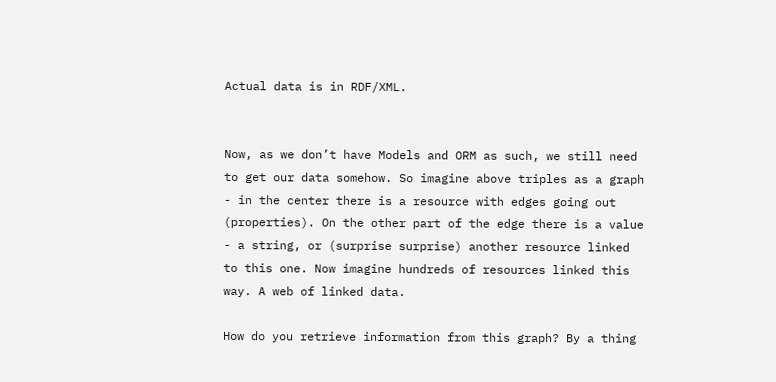Actual data is in RDF/XML.


Now, as we don’t have Models and ORM as such, we still need to get our data somehow. So imagine above triples as a graph - in the center there is a resource with edges going out (properties). On the other part of the edge there is a value - a string, or (surprise surprise) another resource linked to this one. Now imagine hundreds of resources linked this way. A web of linked data.

How do you retrieve information from this graph? By a thing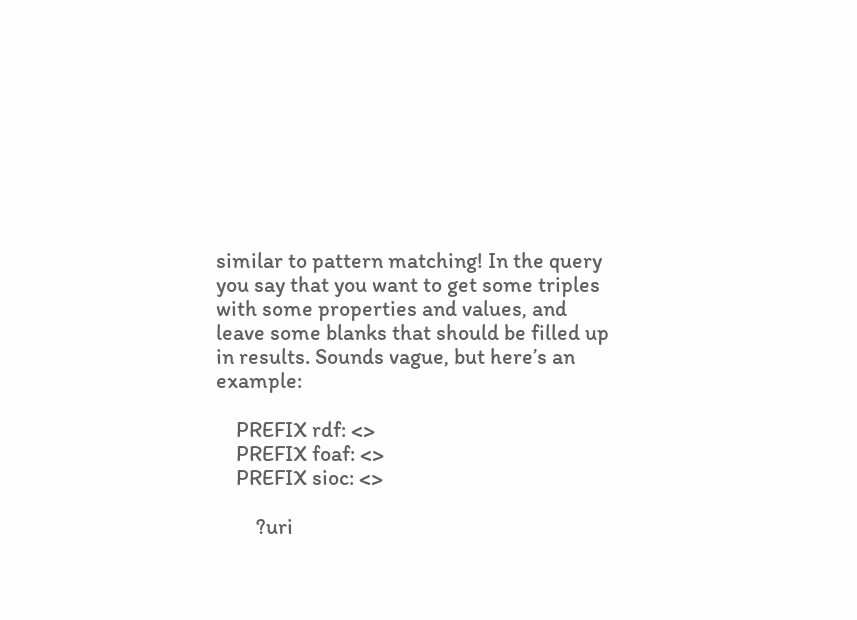similar to pattern matching! In the query you say that you want to get some triples with some properties and values, and leave some blanks that should be filled up in results. Sounds vague, but here’s an example:

    PREFIX rdf: <>
    PREFIX foaf: <>
    PREFIX sioc: <>

        ?uri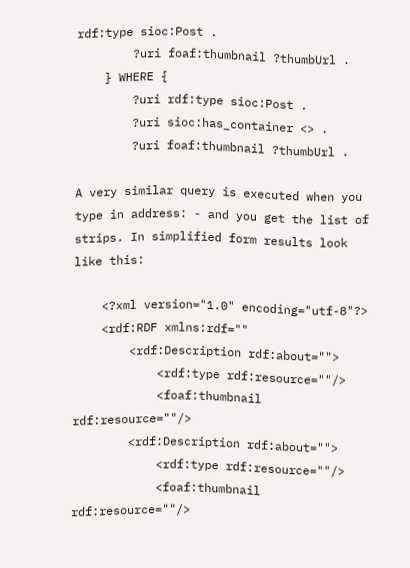rdf:type sioc:Post .
        ?uri foaf:thumbnail ?thumbUrl .
    } WHERE {
        ?uri rdf:type sioc:Post .
        ?uri sioc:has_container <> .
        ?uri foaf:thumbnail ?thumbUrl .

A very similar query is executed when you type in address: - and you get the list of strips. In simplified form results look like this:

    <?xml version="1.0" encoding="utf-8"?>
    <rdf:RDF xmlns:rdf=""
        <rdf:Description rdf:about="">
            <rdf:type rdf:resource=""/>
            <foaf:thumbnail rdf:resource=""/>
        <rdf:Description rdf:about="">
            <rdf:type rdf:resource=""/>
            <foaf:thumbnail rdf:resource=""/>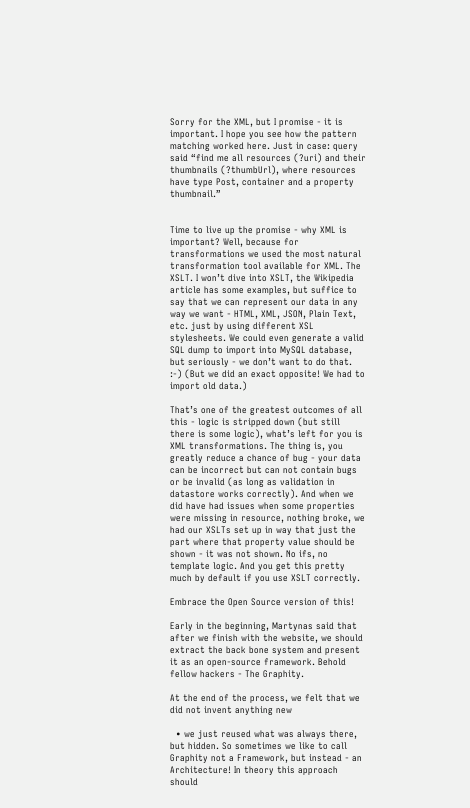Sorry for the XML, but I promise - it is important. I hope you see how the pattern matching worked here. Just in case: query said “find me all resources (?uri) and their thumbnails (?thumbUrl), where resources have type Post, container and a property thumbnail.”


Time to live up the promise - why XML is important? Well, because for transformations we used the most natural transformation tool available for XML. The XSLT. I won’t dive into XSLT, the Wikipedia article has some examples, but suffice to say that we can represent our data in any way we want - HTML, XML, JSON, Plain Text, etc. just by using different XSL stylesheets. We could even generate a valid SQL dump to import into MySQL database, but seriously - we don’t want to do that. :-) (But we did an exact opposite! We had to import old data.)

That’s one of the greatest outcomes of all this - logic is stripped down (but still there is some logic), what’s left for you is XML transformations. The thing is, you greatly reduce a chance of bug - your data can be incorrect but can not contain bugs or be invalid (as long as validation in datastore works correctly). And when we did have had issues when some properties were missing in resource, nothing broke, we had our XSLTs set up in way that just the part where that property value should be shown - it was not shown. No ifs, no template logic. And you get this pretty much by default if you use XSLT correctly.

Embrace the Open Source version of this!

Early in the beginning, Martynas said that after we finish with the website, we should extract the back bone system and present it as an open-source framework. Behold fellow hackers - The Graphity.

At the end of the process, we felt that we did not invent anything new

  • we just reused what was always there, but hidden. So sometimes we like to call Graphity not a Framework, but instead - an Architecture! In theory this approach should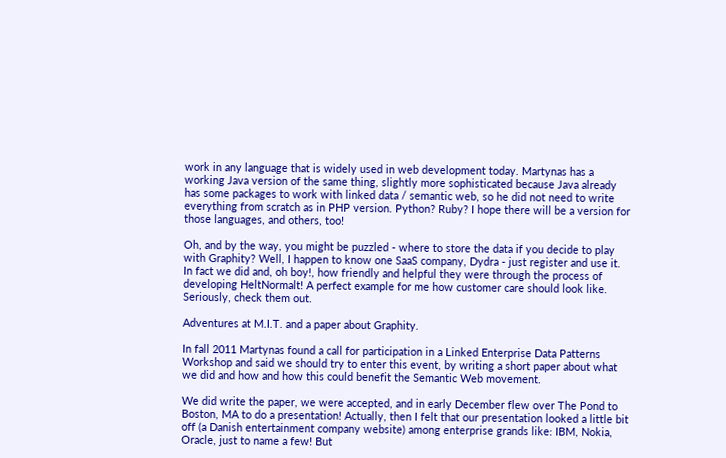work in any language that is widely used in web development today. Martynas has a working Java version of the same thing, slightly more sophisticated because Java already has some packages to work with linked data / semantic web, so he did not need to write everything from scratch as in PHP version. Python? Ruby? I hope there will be a version for those languages, and others, too!

Oh, and by the way, you might be puzzled - where to store the data if you decide to play with Graphity? Well, I happen to know one SaaS company, Dydra - just register and use it. In fact we did and, oh boy!, how friendly and helpful they were through the process of developing HeltNormalt! A perfect example for me how customer care should look like. Seriously, check them out.

Adventures at M.I.T. and a paper about Graphity.

In fall 2011 Martynas found a call for participation in a Linked Enterprise Data Patterns Workshop and said we should try to enter this event, by writing a short paper about what we did and how and how this could benefit the Semantic Web movement.

We did write the paper, we were accepted, and in early December flew over The Pond to Boston, MA to do a presentation! Actually, then I felt that our presentation looked a little bit off (a Danish entertainment company website) among enterprise grands like: IBM, Nokia, Oracle, just to name a few! But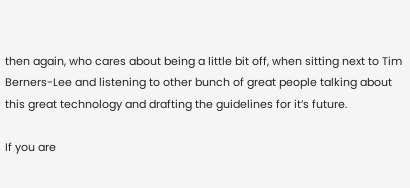then again, who cares about being a little bit off, when sitting next to Tim Berners-Lee and listening to other bunch of great people talking about this great technology and drafting the guidelines for it’s future.

If you are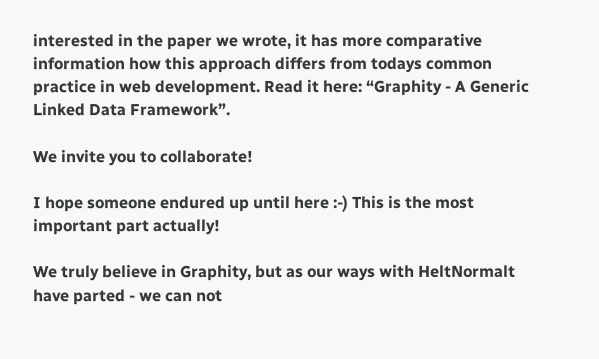interested in the paper we wrote, it has more comparative information how this approach differs from todays common practice in web development. Read it here: “Graphity - A Generic Linked Data Framework”.

We invite you to collaborate!

I hope someone endured up until here :-) This is the most important part actually!

We truly believe in Graphity, but as our ways with HeltNormalt have parted - we can not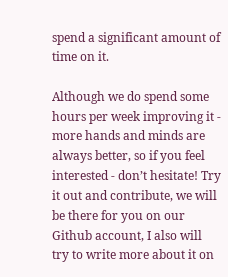spend a significant amount of time on it.

Although we do spend some hours per week improving it - more hands and minds are always better, so if you feel interested - don’t hesitate! Try it out and contribute, we will be there for you on our Github account, I also will try to write more about it on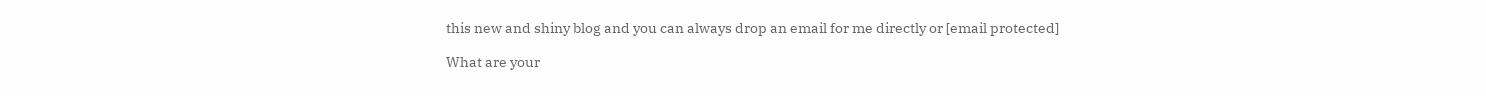this new and shiny blog and you can always drop an email for me directly or [email protected]

What are your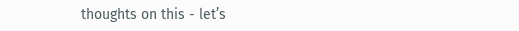thoughts on this - let’s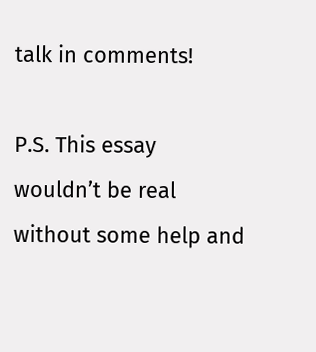talk in comments!

P.S. This essay wouldn’t be real without some help and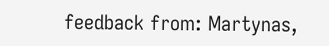feedback from: Martynas,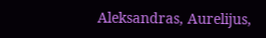Aleksandras, Aurelijus,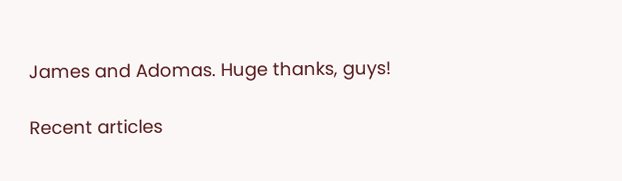James and Adomas. Huge thanks, guys!

Recent articles